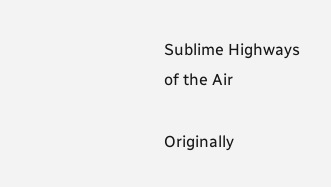Sublime Highways of the Air

Originally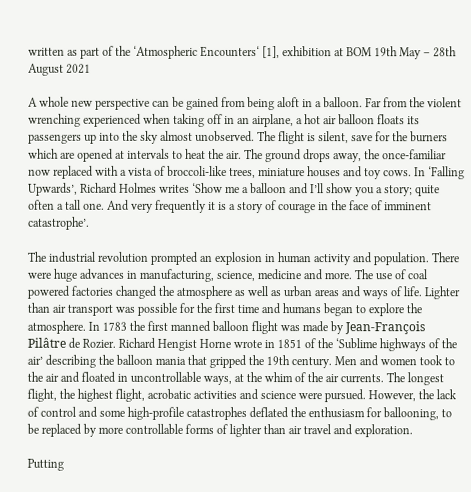written as part of the ‘Atmospheric Encounters‘ [1], exhibition at BOM 19th May – 28th August 2021

A whole new perspective can be gained from being aloft in a balloon. Far from the violent wrenching experienced when taking off in an airplane, a hot air balloon floats its passengers up into the sky almost unobserved. The flight is silent, save for the burners which are opened at intervals to heat the air. The ground drops away, the once-familiar now replaced with a vista of broccoli-like trees, miniature houses and toy cows. In ‘Falling Upwards’, Richard Holmes writes ‘Show me a balloon and I’ll show you a story; quite often a tall one. And very frequently it is a story of courage in the face of imminent catastrophe’.

The industrial revolution prompted an explosion in human activity and population. There were huge advances in manufacturing, science, medicine and more. The use of coal powered factories changed the atmosphere as well as urban areas and ways of life. Lighter than air transport was possible for the first time and humans began to explore the atmosphere. In 1783 the first manned balloon flight was made by Jean-François Pilâtre de Rozier. Richard Hengist Horne wrote in 1851 of the ‘Sublime highways of the air’ describing the balloon mania that gripped the 19th century. Men and women took to the air and floated in uncontrollable ways, at the whim of the air currents. The longest flight, the highest flight, acrobatic activities and science were pursued. However, the lack of control and some high-profile catastrophes deflated the enthusiasm for ballooning, to be replaced by more controllable forms of lighter than air travel and exploration.

Putting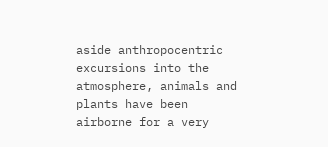aside anthropocentric excursions into the atmosphere, animals and plants have been airborne for a very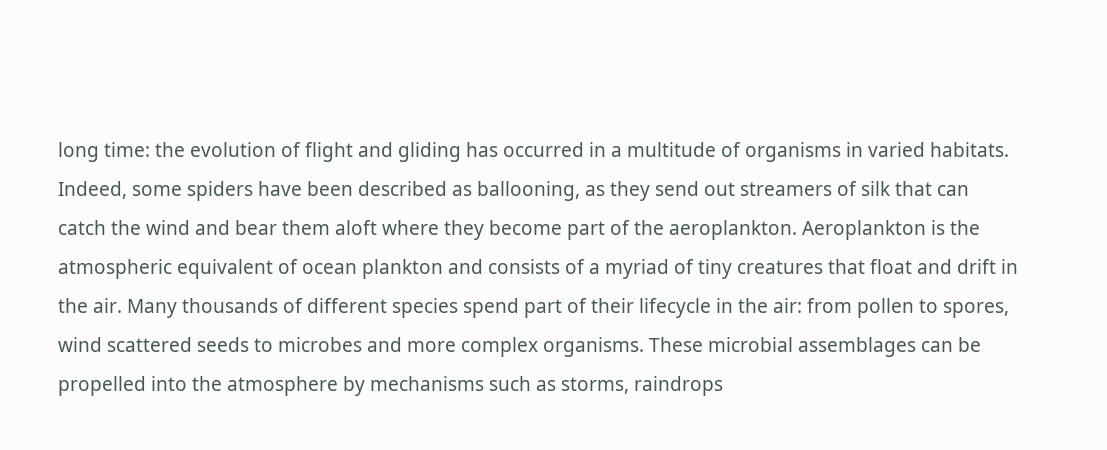long time: the evolution of flight and gliding has occurred in a multitude of organisms in varied habitats. Indeed, some spiders have been described as ballooning, as they send out streamers of silk that can catch the wind and bear them aloft where they become part of the aeroplankton. Aeroplankton is the atmospheric equivalent of ocean plankton and consists of a myriad of tiny creatures that float and drift in the air. Many thousands of different species spend part of their lifecycle in the air: from pollen to spores, wind scattered seeds to microbes and more complex organisms. These microbial assemblages can be propelled into the atmosphere by mechanisms such as storms, raindrops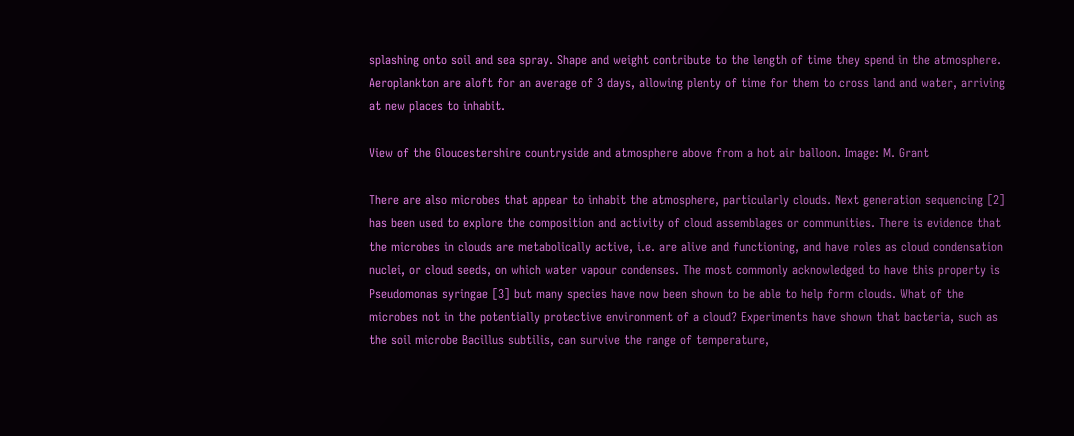splashing onto soil and sea spray. Shape and weight contribute to the length of time they spend in the atmosphere. Aeroplankton are aloft for an average of 3 days, allowing plenty of time for them to cross land and water, arriving at new places to inhabit.

View of the Gloucestershire countryside and atmosphere above from a hot air balloon. Image: M. Grant

There are also microbes that appear to inhabit the atmosphere, particularly clouds. Next generation sequencing [2] has been used to explore the composition and activity of cloud assemblages or communities. There is evidence that the microbes in clouds are metabolically active, i.e. are alive and functioning, and have roles as cloud condensation nuclei, or cloud seeds, on which water vapour condenses. The most commonly acknowledged to have this property is Pseudomonas syringae [3] but many species have now been shown to be able to help form clouds. What of the microbes not in the potentially protective environment of a cloud? Experiments have shown that bacteria, such as the soil microbe Bacillus subtilis, can survive the range of temperature,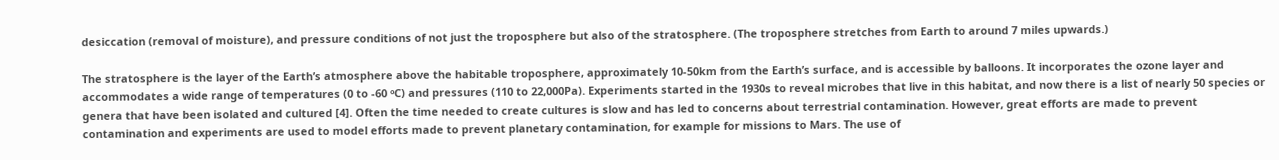desiccation (removal of moisture), and pressure conditions of not just the troposphere but also of the stratosphere. (The troposphere stretches from Earth to around 7 miles upwards.)

The stratosphere is the layer of the Earth’s atmosphere above the habitable troposphere, approximately 10-50km from the Earth’s surface, and is accessible by balloons. It incorporates the ozone layer and accommodates a wide range of temperatures (0 to -60 ᵒC) and pressures (110 to 22,000Pa). Experiments started in the 1930s to reveal microbes that live in this habitat, and now there is a list of nearly 50 species or genera that have been isolated and cultured [4]. Often the time needed to create cultures is slow and has led to concerns about terrestrial contamination. However, great efforts are made to prevent contamination and experiments are used to model efforts made to prevent planetary contamination, for example for missions to Mars. The use of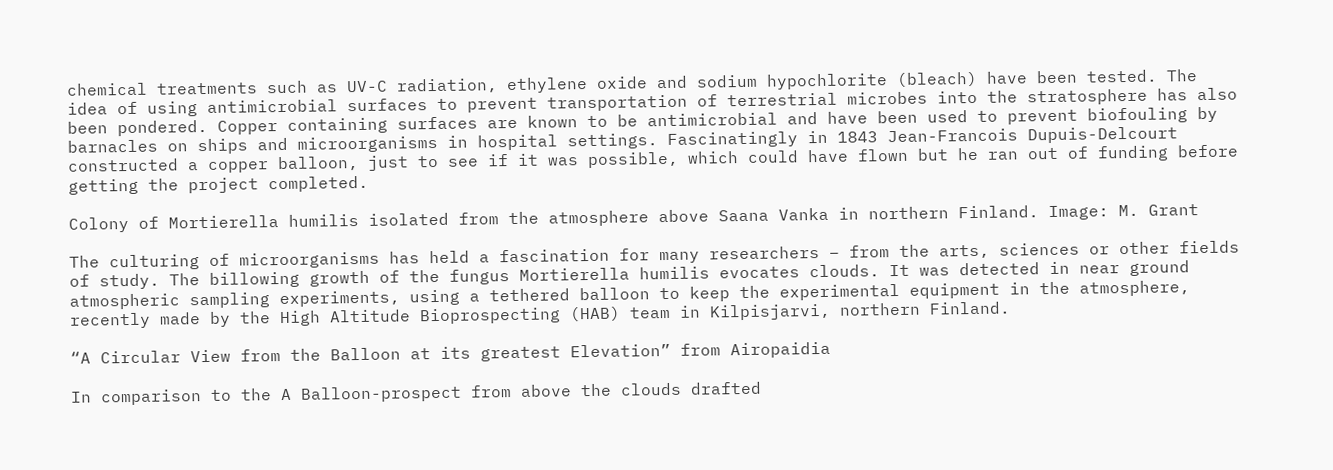chemical treatments such as UV-C radiation, ethylene oxide and sodium hypochlorite (bleach) have been tested. The idea of using antimicrobial surfaces to prevent transportation of terrestrial microbes into the stratosphere has also been pondered. Copper containing surfaces are known to be antimicrobial and have been used to prevent biofouling by barnacles on ships and microorganisms in hospital settings. Fascinatingly in 1843 Jean-Francois Dupuis-Delcourt constructed a copper balloon, just to see if it was possible, which could have flown but he ran out of funding before getting the project completed.

Colony of Mortierella humilis isolated from the atmosphere above Saana Vanka in northern Finland. Image: M. Grant

The culturing of microorganisms has held a fascination for many researchers – from the arts, sciences or other fields of study. The billowing growth of the fungus Mortierella humilis evocates clouds. It was detected in near ground atmospheric sampling experiments, using a tethered balloon to keep the experimental equipment in the atmosphere, recently made by the High Altitude Bioprospecting (HAB) team in Kilpisjarvi, northern Finland.

“A Circular View from the Balloon at its greatest Elevation” from Airopaidia

In comparison to the A Balloon-prospect from above the clouds drafted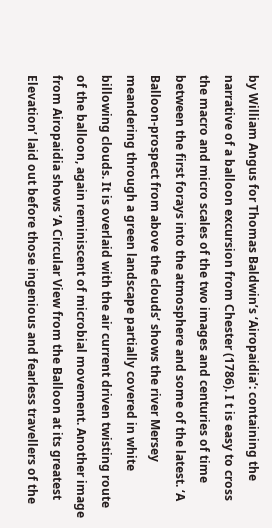by William Angus for Thomas Baldwin’s ‘Airopaidia’: containing the narrative of a balloon excursion from Chester (1786). I t is easy to cross the macro and micro scales of the two images and centuries of time between the first forays into the atmosphere and some of the latest. ‘A Balloon-prospect from above the clouds’ shows the river Mersey meandering through a green landscape partially covered in white billowing clouds. It is overlaid with the air current driven twisting route of the balloon, again reminiscent of microbial movement. Another image from Airopaidia shows ‘A Circular View from the Balloon at its greatest Elevation’ laid out before those ingenious and fearless travellers of the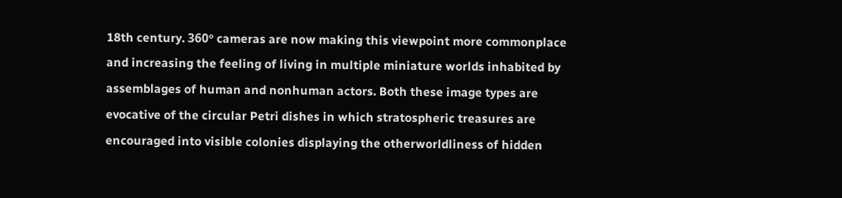18th century. 360ᵒ cameras are now making this viewpoint more commonplace and increasing the feeling of living in multiple miniature worlds inhabited by assemblages of human and nonhuman actors. Both these image types are evocative of the circular Petri dishes in which stratospheric treasures are encouraged into visible colonies displaying the otherworldliness of hidden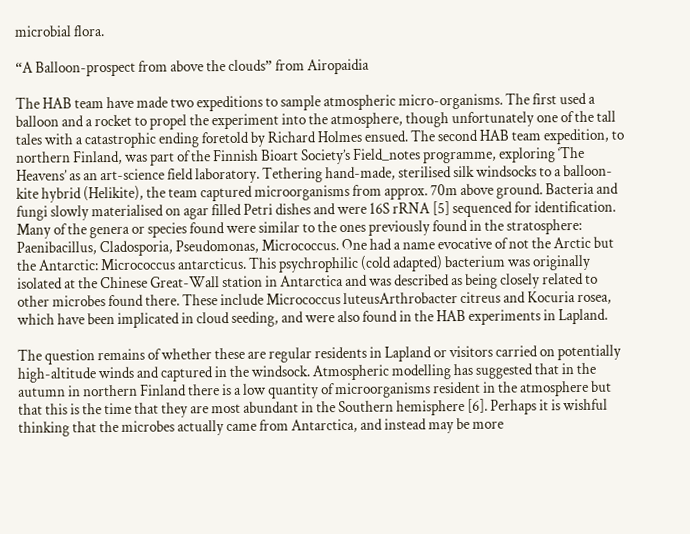microbial flora.

“A Balloon-prospect from above the clouds” from Airopaidia

The HAB team have made two expeditions to sample atmospheric micro-organisms. The first used a balloon and a rocket to propel the experiment into the atmosphere, though unfortunately one of the tall tales with a catastrophic ending foretold by Richard Holmes ensued. The second HAB team expedition, to northern Finland, was part of the Finnish Bioart Society’s Field_notes programme, exploring ‘The Heavens’ as an art-science field laboratory. Tethering hand-made, sterilised silk windsocks to a balloon-kite hybrid (Helikite), the team captured microorganisms from approx. 70m above ground. Bacteria and fungi slowly materialised on agar filled Petri dishes and were 16S rRNA [5] sequenced for identification. Many of the genera or species found were similar to the ones previously found in the stratosphere: Paenibacillus, Cladosporia, Pseudomonas, Micrococcus. One had a name evocative of not the Arctic but the Antarctic: Micrococcus antarcticus. This psychrophilic (cold adapted) bacterium was originally isolated at the Chinese Great-Wall station in Antarctica and was described as being closely related to other microbes found there. These include Micrococcus luteusArthrobacter citreus and Kocuria rosea, which have been implicated in cloud seeding, and were also found in the HAB experiments in Lapland.

The question remains of whether these are regular residents in Lapland or visitors carried on potentially high-altitude winds and captured in the windsock. Atmospheric modelling has suggested that in the autumn in northern Finland there is a low quantity of microorganisms resident in the atmosphere but that this is the time that they are most abundant in the Southern hemisphere [6]. Perhaps it is wishful thinking that the microbes actually came from Antarctica, and instead may be more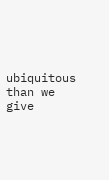ubiquitous than we give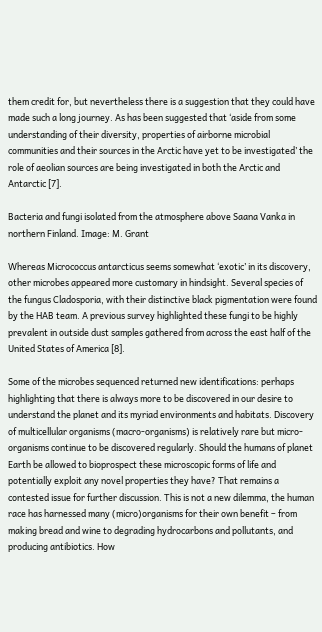them credit for, but nevertheless there is a suggestion that they could have made such a long journey. As has been suggested that ‘aside from some understanding of their diversity, properties of airborne microbial communities and their sources in the Arctic have yet to be investigated’ the role of aeolian sources are being investigated in both the Arctic and Antarctic [7].

Bacteria and fungi isolated from the atmosphere above Saana Vanka in northern Finland. Image: M. Grant

Whereas Micrococcus antarcticus seems somewhat ‘exotic’ in its discovery, other microbes appeared more customary in hindsight. Several species of the fungus Cladosporia, with their distinctive black pigmentation were found by the HAB team. A previous survey highlighted these fungi to be highly prevalent in outside dust samples gathered from across the east half of the United States of America [8].

Some of the microbes sequenced returned new identifications: perhaps highlighting that there is always more to be discovered in our desire to understand the planet and its myriad environments and habitats. Discovery of multicellular organisms (macro-organisms) is relatively rare but micro-organisms continue to be discovered regularly. Should the humans of planet Earth be allowed to bioprospect these microscopic forms of life and potentially exploit any novel properties they have? That remains a contested issue for further discussion. This is not a new dilemma, the human race has harnessed many (micro)organisms for their own benefit – from making bread and wine to degrading hydrocarbons and pollutants, and producing antibiotics. How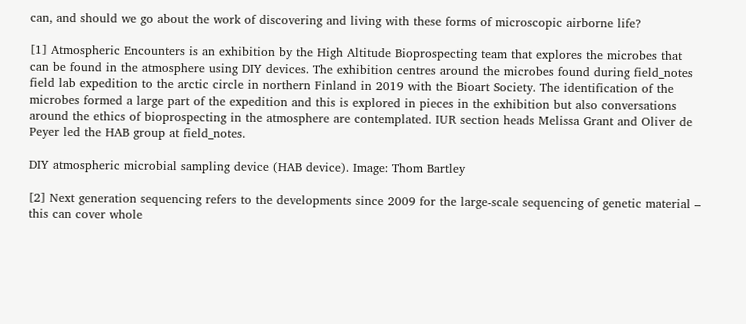can, and should we go about the work of discovering and living with these forms of microscopic airborne life?

[1] Atmospheric Encounters is an exhibition by the High Altitude Bioprospecting team that explores the microbes that can be found in the atmosphere using DIY devices. The exhibition centres around the microbes found during field_notes field lab expedition to the arctic circle in northern Finland in 2019 with the Bioart Society. The identification of the microbes formed a large part of the expedition and this is explored in pieces in the exhibition but also conversations around the ethics of bioprospecting in the atmosphere are contemplated. IUR section heads Melissa Grant and Oliver de Peyer led the HAB group at field_notes.

DIY atmospheric microbial sampling device (HAB device). Image: Thom Bartley

[2] Next generation sequencing refers to the developments since 2009 for the large-scale sequencing of genetic material – this can cover whole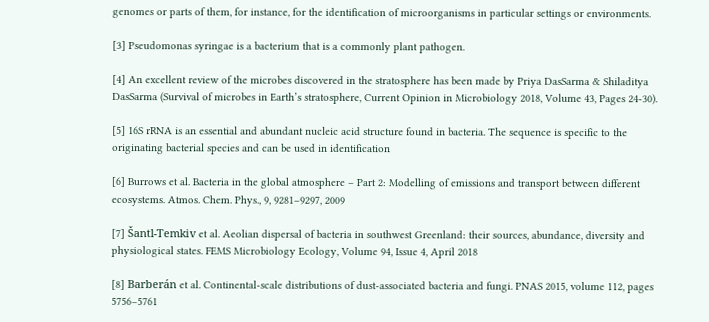genomes or parts of them, for instance, for the identification of microorganisms in particular settings or environments.

[3] Pseudomonas syringae is a bacterium that is a commonly plant pathogen.

[4] An excellent review of the microbes discovered in the stratosphere has been made by Priya DasSarma & Shiladitya DasSarma (Survival of microbes in Earth’s stratosphere, Current Opinion in Microbiology 2018, Volume 43, Pages 24-30).

[5] 16S rRNA is an essential and abundant nucleic acid structure found in bacteria. The sequence is specific to the originating bacterial species and can be used in identification

[6] Burrows et al. Bacteria in the global atmosphere – Part 2: Modelling of emissions and transport between different ecosystems. Atmos. Chem. Phys., 9, 9281–9297, 2009

[7] Šantl-Temkiv et al. Aeolian dispersal of bacteria in southwest Greenland: their sources, abundance, diversity and physiological states. FEMS Microbiology Ecology, Volume 94, Issue 4, April 2018

[8] Barberán et al. Continental-scale distributions of dust-associated bacteria and fungi. PNAS 2015, volume 112, pages 5756–5761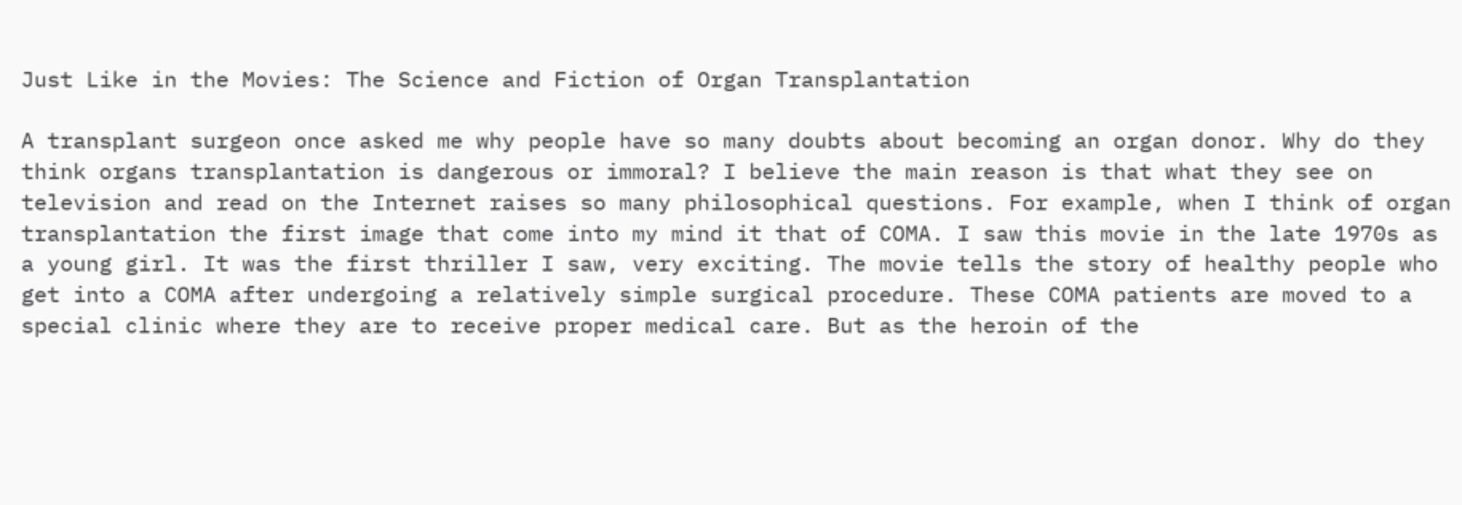Just Like in the Movies: The Science and Fiction of Organ Transplantation

A transplant surgeon once asked me why people have so many doubts about becoming an organ donor. Why do they think organs transplantation is dangerous or immoral? I believe the main reason is that what they see on television and read on the Internet raises so many philosophical questions. For example, when I think of organ transplantation the first image that come into my mind it that of COMA. I saw this movie in the late 1970s as a young girl. It was the first thriller I saw, very exciting. The movie tells the story of healthy people who get into a COMA after undergoing a relatively simple surgical procedure. These COMA patients are moved to a special clinic where they are to receive proper medical care. But as the heroin of the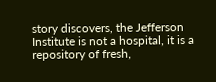story discovers, the Jefferson Institute is not a hospital, it is a repository of fresh,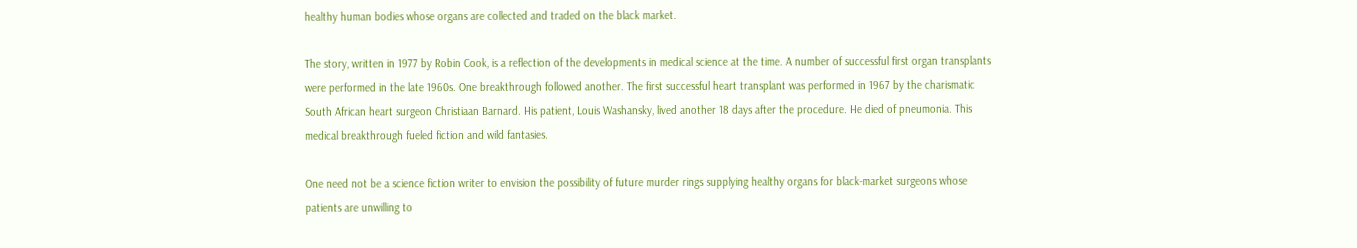healthy human bodies whose organs are collected and traded on the black market.

The story, written in 1977 by Robin Cook, is a reflection of the developments in medical science at the time. A number of successful first organ transplants were performed in the late 1960s. One breakthrough followed another. The first successful heart transplant was performed in 1967 by the charismatic South African heart surgeon Christiaan Barnard. His patient, Louis Washansky, lived another 18 days after the procedure. He died of pneumonia. This medical breakthrough fueled fiction and wild fantasies.

One need not be a science fiction writer to envision the possibility of future murder rings supplying healthy organs for black-market surgeons whose patients are unwilling to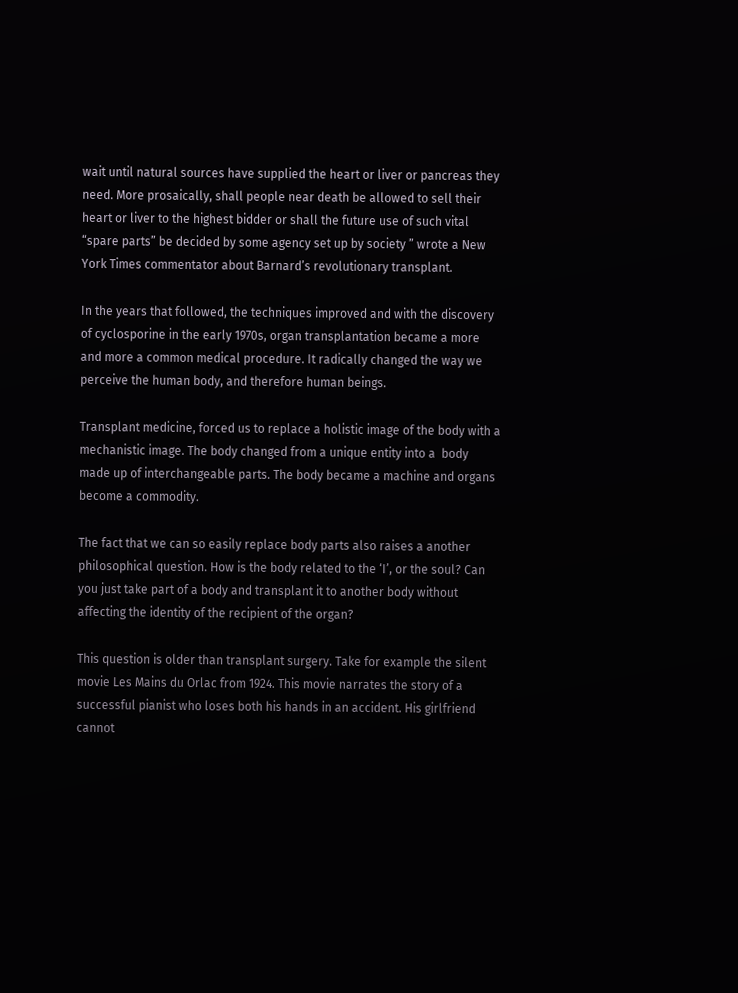wait until natural sources have supplied the heart or liver or pancreas they need. More prosaically, shall people near death be allowed to sell their heart or liver to the highest bidder or shall the future use of such vital “spare parts” be decided by some agency set up by society ” wrote a New York Times commentator about Barnard’s revolutionary transplant.

In the years that followed, the techniques improved and with the discovery of cyclosporine in the early 1970s, organ transplantation became a more and more a common medical procedure. It radically changed the way we perceive the human body, and therefore human beings.

Transplant medicine, forced us to replace a holistic image of the body with a mechanistic image. The body changed from a unique entity into a  body made up of interchangeable parts. The body became a machine and organs become a commodity.

The fact that we can so easily replace body parts also raises a another philosophical question. How is the body related to the ‘I’, or the soul? Can you just take part of a body and transplant it to another body without affecting the identity of the recipient of the organ?

This question is older than transplant surgery. Take for example the silent movie Les Mains du Orlac from 1924. This movie narrates the story of a successful pianist who loses both his hands in an accident. His girlfriend cannot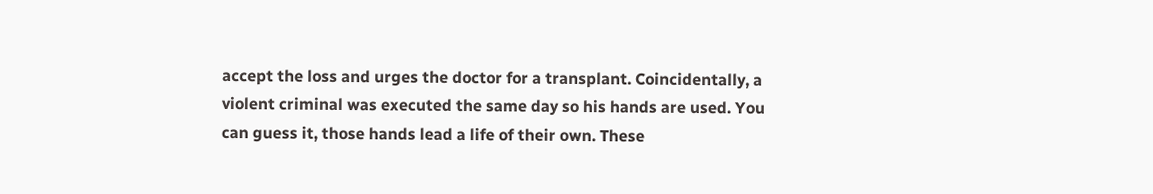accept the loss and urges the doctor for a transplant. Coincidentally, a violent criminal was executed the same day so his hands are used. You can guess it, those hands lead a life of their own. These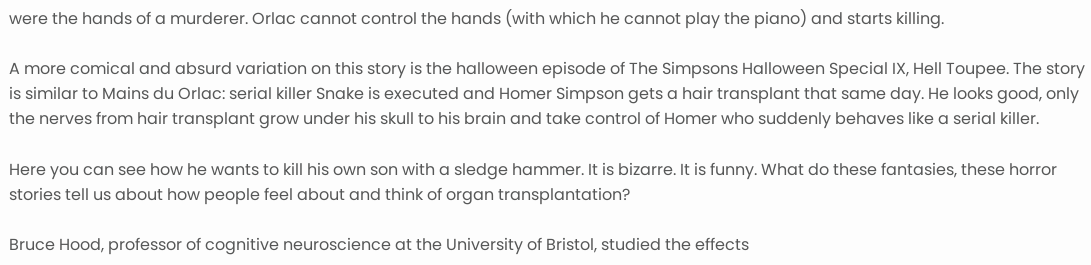were the hands of a murderer. Orlac cannot control the hands (with which he cannot play the piano) and starts killing.

A more comical and absurd variation on this story is the halloween episode of The Simpsons Halloween Special IX, Hell Toupee. The story is similar to Mains du Orlac: serial killer Snake is executed and Homer Simpson gets a hair transplant that same day. He looks good, only the nerves from hair transplant grow under his skull to his brain and take control of Homer who suddenly behaves like a serial killer.

Here you can see how he wants to kill his own son with a sledge hammer. It is bizarre. It is funny. What do these fantasies, these horror stories tell us about how people feel about and think of organ transplantation?

Bruce Hood, professor of cognitive neuroscience at the University of Bristol, studied the effects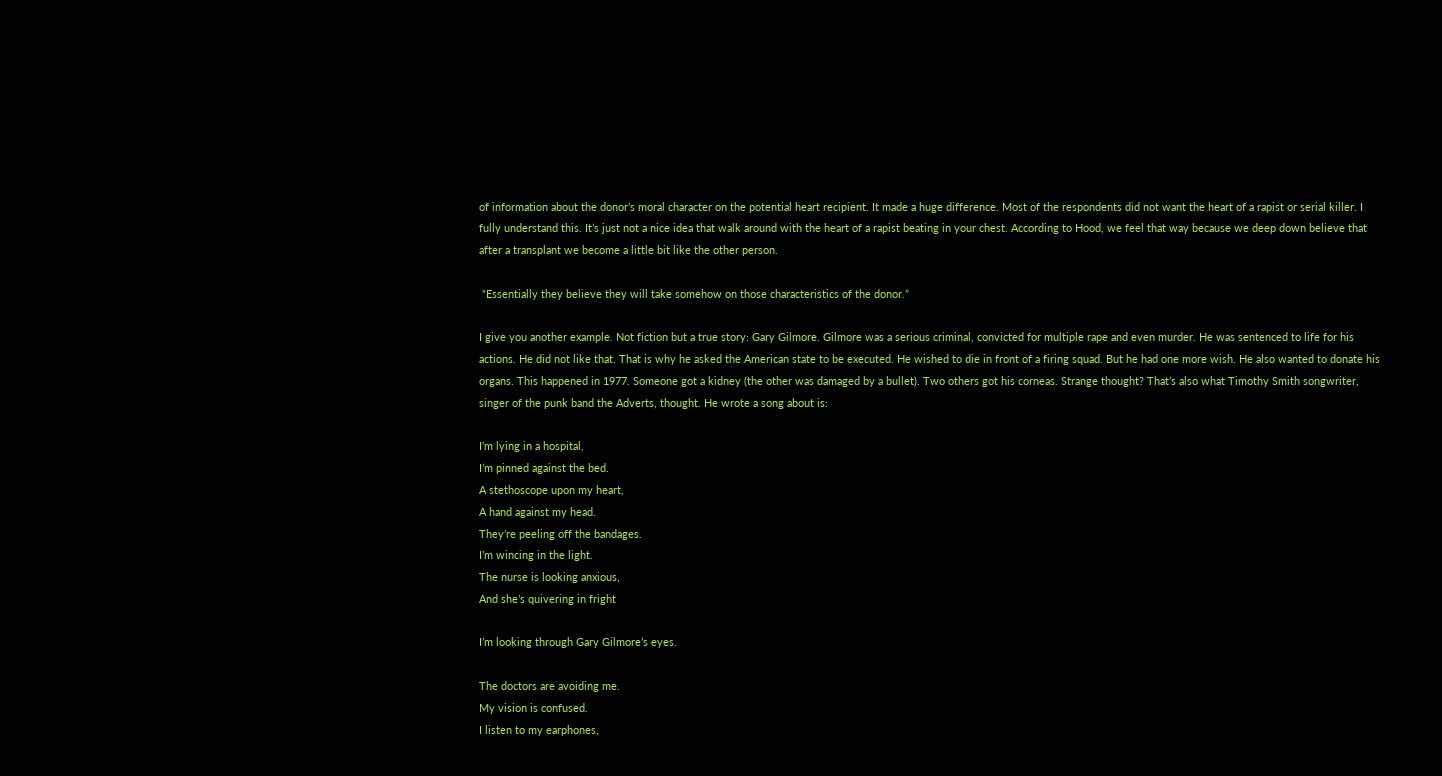of information about the donor’s moral character on the potential heart recipient. It made a huge difference. Most of the respondents did not want the heart of a rapist or serial killer. I fully understand this. It’s just not a nice idea that walk around with the heart of a rapist beating in your chest. According to Hood, we feel that way because we deep down believe that after a transplant we become a little bit like the other person.

 “Essentially they believe they will take somehow on those characteristics of the donor.”

I give you another example. Not fiction but a true story: Gary Gilmore. Gilmore was a serious criminal, convicted for multiple rape and even murder. He was sentenced to life for his actions. He did not like that. That is why he asked the American state to be executed. He wished to die in front of a firing squad. But he had one more wish. He also wanted to donate his organs. This happened in 1977. Someone got a kidney (the other was damaged by a bullet). Two others got his corneas. Strange thought? That’s also what Timothy Smith songwriter, singer of the punk band the Adverts, thought. He wrote a song about is:

I’m lying in a hospital,
I’m pinned against the bed.
A stethoscope upon my heart,
A hand against my head.
They’re peeling off the bandages.
I’m wincing in the light.
The nurse is looking anxious,
And she’s quivering in fright

I’m looking through Gary Gilmore’s eyes.

The doctors are avoiding me.
My vision is confused.
I listen to my earphones,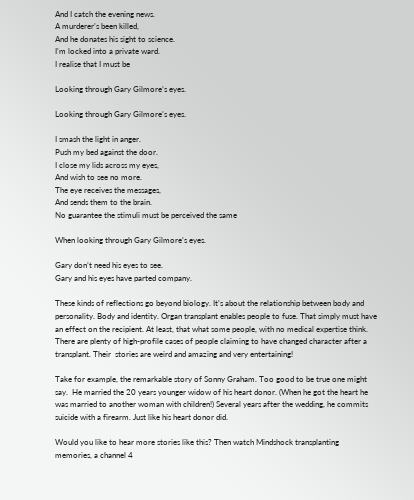And I catch the evening news.
A murderer’s been killed,
And he donates his sight to science.
I’m locked into a private ward.
I realise that I must be

Looking through Gary Gilmore’s eyes.

Looking through Gary Gilmore’s eyes.

I smash the light in anger.
Push my bed against the door.
I close my lids across my eyes,
And wish to see no more.
The eye receives the messages,
And sends them to the brain.
No guarantee the stimuli must be perceived the same

When looking through Gary Gilmore’s eyes.

Gary don’t need his eyes to see.
Gary and his eyes have parted company.

These kinds of reflections go beyond biology. It’s about the relationship between body and personality. Body and identity. Organ transplant enables people to fuse. That simply must have an effect on the recipient. At least, that what some people, with no medical expertise think. There are plenty of high-profile cases of people claiming to have changed character after a transplant. Their  stories are weird and amazing and very entertaining!

Take for example, the remarkable story of Sonny Graham. Too good to be true one might say.  He married the 20 years younger widow of his heart donor. (When he got the heart he was married to another woman with children!) Several years after the wedding, he commits suicide with a firearm. Just like his heart donor did.

Would you like to hear more stories like this? Then watch Mindshock transplanting memories, a channel 4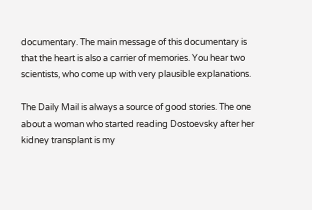documentary. The main message of this documentary is that the heart is also a carrier of memories. You hear two scientists, who come up with very plausible explanations.

The Daily Mail is always a source of good stories. The one about a woman who started reading Dostoevsky after her kidney transplant is my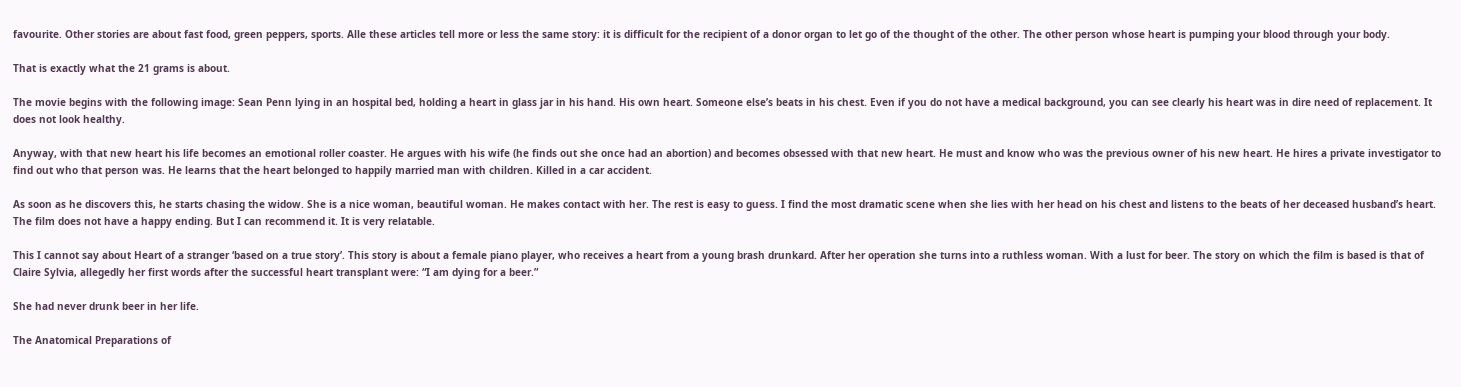favourite. Other stories are about fast food, green peppers, sports. Alle these articles tell more or less the same story: it is difficult for the recipient of a donor organ to let go of the thought of the other. The other person whose heart is pumping your blood through your body.

That is exactly what the 21 grams is about.

The movie begins with the following image: Sean Penn lying in an hospital bed, holding a heart in glass jar in his hand. His own heart. Someone else’s beats in his chest. Even if you do not have a medical background, you can see clearly his heart was in dire need of replacement. It does not look healthy.

Anyway, with that new heart his life becomes an emotional roller coaster. He argues with his wife (he finds out she once had an abortion) and becomes obsessed with that new heart. He must and know who was the previous owner of his new heart. He hires a private investigator to find out who that person was. He learns that the heart belonged to happily married man with children. Killed in a car accident.

As soon as he discovers this, he starts chasing the widow. She is a nice woman, beautiful woman. He makes contact with her. The rest is easy to guess. I find the most dramatic scene when she lies with her head on his chest and listens to the beats of her deceased husband’s heart. The film does not have a happy ending. But I can recommend it. It is very relatable.

This I cannot say about Heart of a stranger ‘based on a true story’. This story is about a female piano player, who receives a heart from a young brash drunkard. After her operation she turns into a ruthless woman. With a lust for beer. The story on which the film is based is that of Claire Sylvia, allegedly her first words after the successful heart transplant were: “I am dying for a beer.”

She had never drunk beer in her life.

The Anatomical Preparations of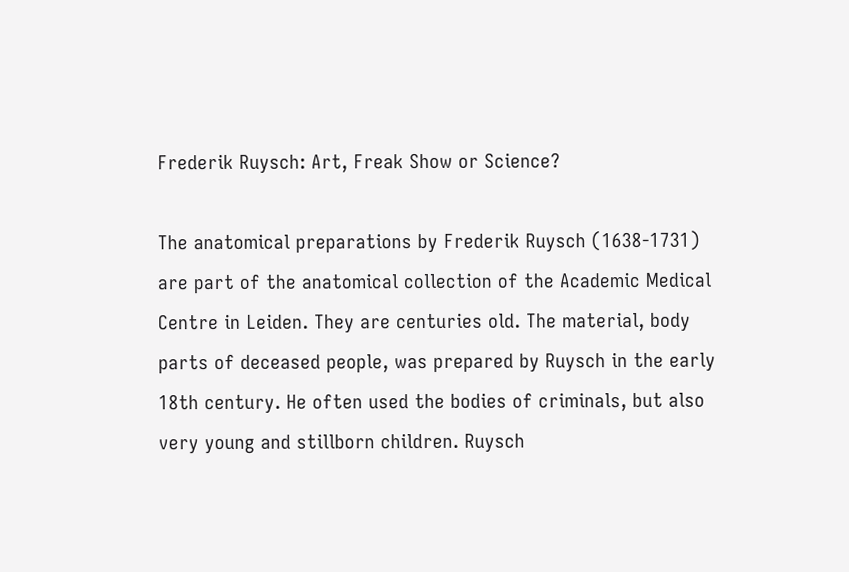Frederik Ruysch: Art, Freak Show or Science?

The anatomical preparations by Frederik Ruysch (1638-1731) are part of the anatomical collection of the Academic Medical Centre in Leiden. They are centuries old. The material, body parts of deceased people, was prepared by Ruysch in the early 18th century. He often used the bodies of criminals, but also very young and stillborn children. Ruysch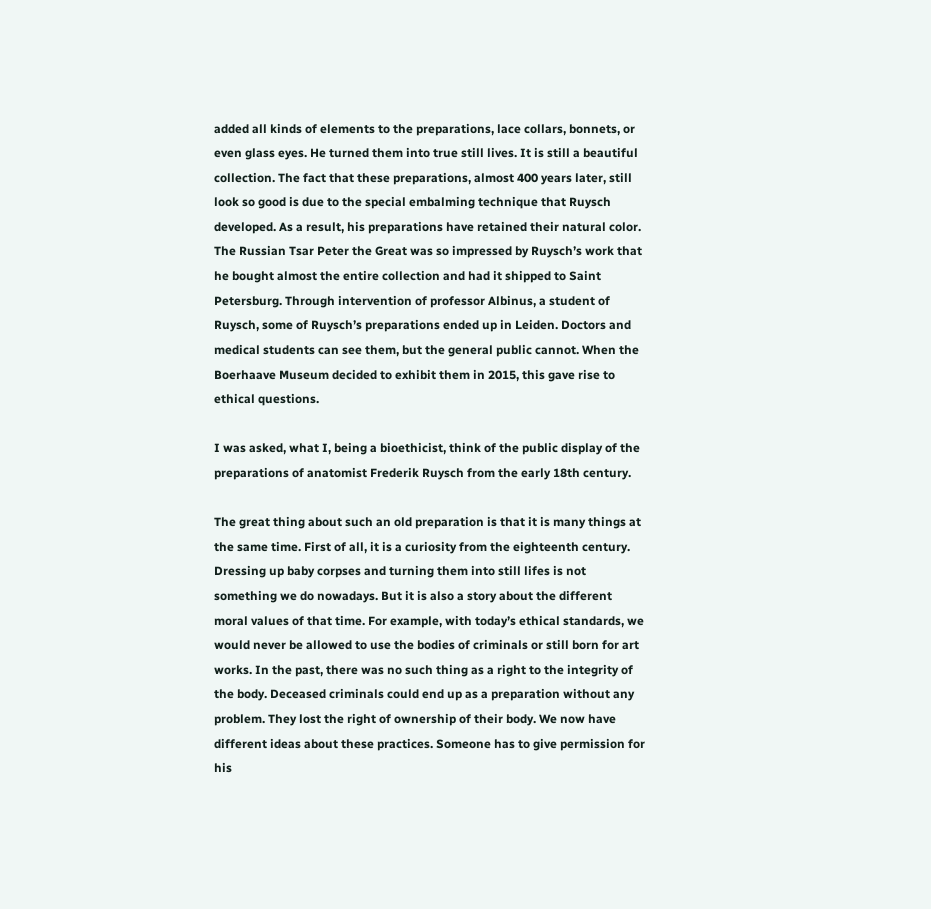added all kinds of elements to the preparations, lace collars, bonnets, or even glass eyes. He turned them into true still lives. It is still a beautiful collection. The fact that these preparations, almost 400 years later, still look so good is due to the special embalming technique that Ruysch developed. As a result, his preparations have retained their natural color. The Russian Tsar Peter the Great was so impressed by Ruysch’s work that he bought almost the entire collection and had it shipped to Saint Petersburg. Through intervention of professor Albinus, a student of Ruysch, some of Ruysch’s preparations ended up in Leiden. Doctors and medical students can see them, but the general public cannot. When the Boerhaave Museum decided to exhibit them in 2015, this gave rise to ethical questions.

I was asked, what I, being a bioethicist, think of the public display of the preparations of anatomist Frederik Ruysch from the early 18th century.

The great thing about such an old preparation is that it is many things at the same time. First of all, it is a curiosity from the eighteenth century. Dressing up baby corpses and turning them into still lifes is not something we do nowadays. But it is also a story about the different moral values of that time. For example, with today’s ethical standards, we would never be allowed to use the bodies of criminals or still born for art works. In the past, there was no such thing as a right to the integrity of the body. Deceased criminals could end up as a preparation without any problem. They lost the right of ownership of their body. We now have different ideas about these practices. Someone has to give permission for his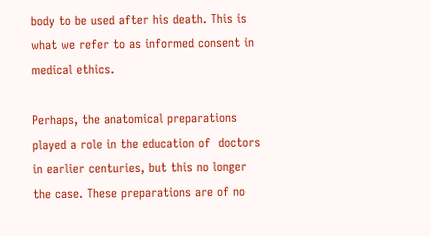body to be used after his death. This is what we refer to as informed consent in medical ethics.

Perhaps, the anatomical preparations played a role in the education of  doctors in earlier centuries, but this no longer the case. These preparations are of no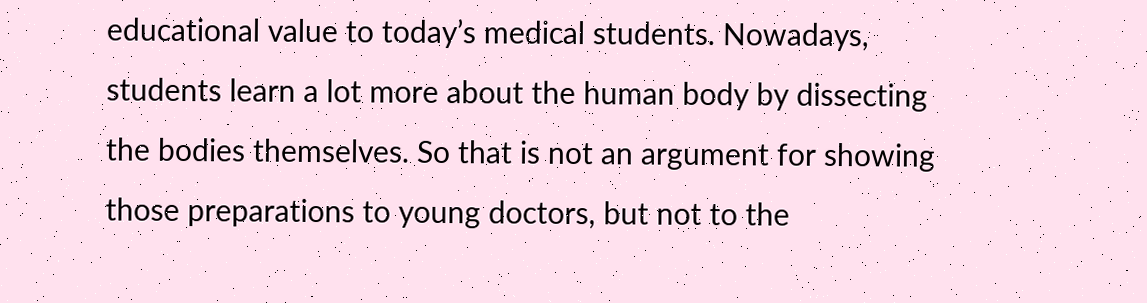educational value to today’s medical students. Nowadays, students learn a lot more about the human body by dissecting the bodies themselves. So that is not an argument for showing those preparations to young doctors, but not to the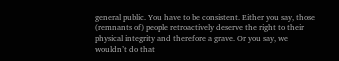general public. You have to be consistent. Either you say, those (remnants of) people retroactively deserve the right to their physical integrity and therefore a grave. Or you say, we wouldn’t do that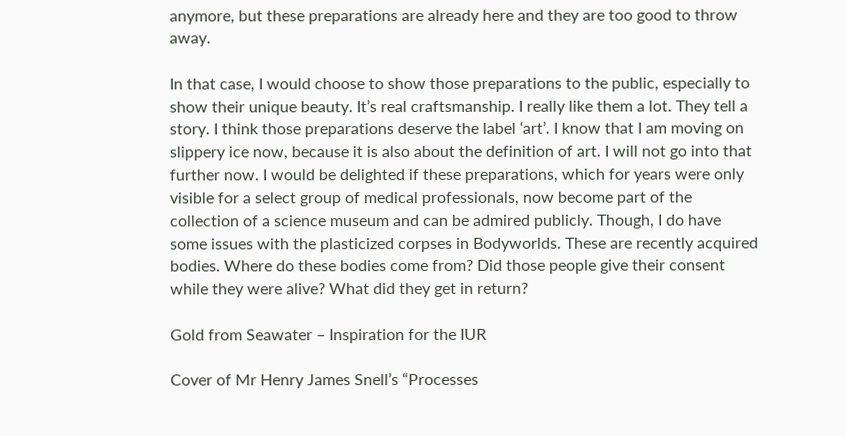anymore, but these preparations are already here and they are too good to throw away.

In that case, I would choose to show those preparations to the public, especially to show their unique beauty. It’s real craftsmanship. I really like them a lot. They tell a story. I think those preparations deserve the label ‘art’. I know that I am moving on slippery ice now, because it is also about the definition of art. I will not go into that further now. I would be delighted if these preparations, which for years were only visible for a select group of medical professionals, now become part of the collection of a science museum and can be admired publicly. Though, I do have some issues with the plasticized corpses in Bodyworlds. These are recently acquired bodies. Where do these bodies come from? Did those people give their consent while they were alive? What did they get in return?

Gold from Seawater – Inspiration for the IUR

Cover of Mr Henry James Snell’s “Processes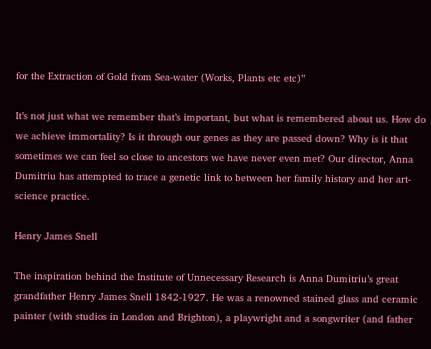for the Extraction of Gold from Sea-water (Works, Plants etc etc)”

It’s not just what we remember that’s important, but what is remembered about us. How do we achieve immortality? Is it through our genes as they are passed down? Why is it that sometimes we can feel so close to ancestors we have never even met? Our director, Anna Dumitriu has attempted to trace a genetic link to between her family history and her art-science practice.

Henry James Snell

The inspiration behind the Institute of Unnecessary Research is Anna Dumitriu’s great grandfather Henry James Snell 1842-1927. He was a renowned stained glass and ceramic painter (with studios in London and Brighton), a playwright and a songwriter (and father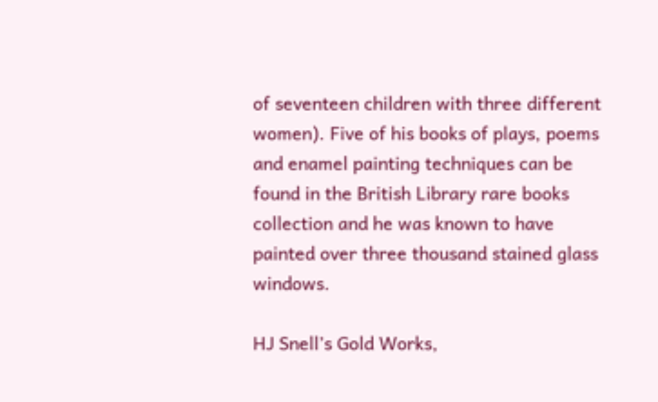of seventeen children with three different women). Five of his books of plays, poems and enamel painting techniques can be found in the British Library rare books collection and he was known to have painted over three thousand stained glass windows.

HJ Snell’s Gold Works,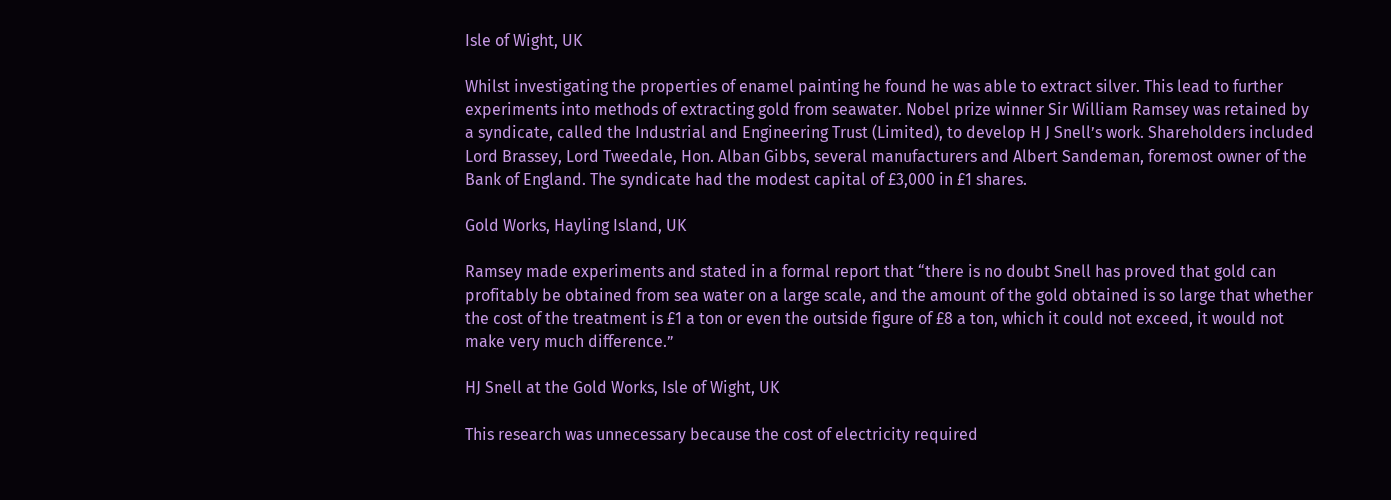Isle of Wight, UK

Whilst investigating the properties of enamel painting he found he was able to extract silver. This lead to further experiments into methods of extracting gold from seawater. Nobel prize winner Sir William Ramsey was retained by a syndicate, called the Industrial and Engineering Trust (Limited), to develop H J Snell’s work. Shareholders included Lord Brassey, Lord Tweedale, Hon. Alban Gibbs, several manufacturers and Albert Sandeman, foremost owner of the Bank of England. The syndicate had the modest capital of £3,000 in £1 shares.

Gold Works, Hayling Island, UK

Ramsey made experiments and stated in a formal report that “there is no doubt Snell has proved that gold can profitably be obtained from sea water on a large scale, and the amount of the gold obtained is so large that whether the cost of the treatment is £1 a ton or even the outside figure of £8 a ton, which it could not exceed, it would not make very much difference.”

HJ Snell at the Gold Works, Isle of Wight, UK

This research was unnecessary because the cost of electricity required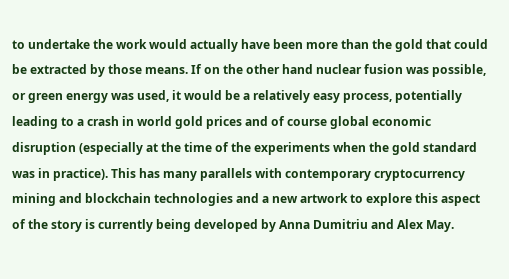to undertake the work would actually have been more than the gold that could be extracted by those means. If on the other hand nuclear fusion was possible, or green energy was used, it would be a relatively easy process, potentially leading to a crash in world gold prices and of course global economic disruption (especially at the time of the experiments when the gold standard was in practice). This has many parallels with contemporary cryptocurrency mining and blockchain technologies and a new artwork to explore this aspect of the story is currently being developed by Anna Dumitriu and Alex May.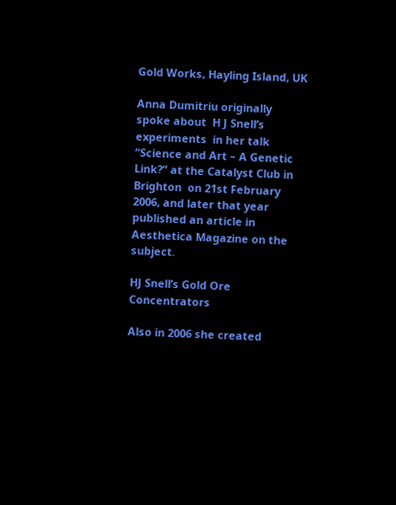Gold Works, Hayling Island, UK

Anna Dumitriu originally spoke about  H J Snell’s experiments  in her talk “Science and Art – A Genetic Link?” at the Catalyst Club in Brighton  on 21st February 2006, and later that year published an article in Aesthetica Magazine on the subject.

HJ Snell’s Gold Ore Concentrators

Also in 2006 she created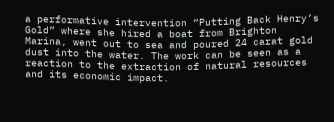a performative intervention “Putting Back Henry’s Gold” where she hired a boat from Brighton Marina, went out to sea and poured 24 carat gold dust into the water. The work can be seen as a reaction to the extraction of natural resources and its economic impact.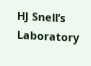HJ Snell’s Laboratory